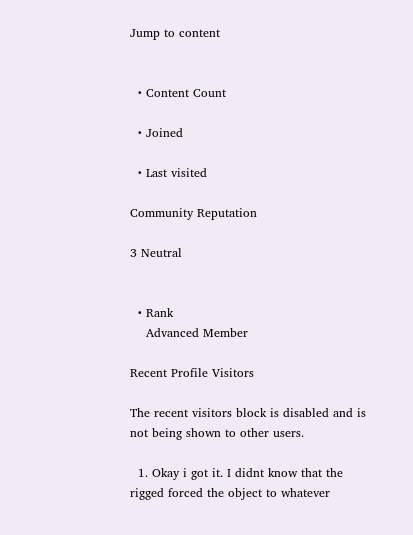Jump to content


  • Content Count

  • Joined

  • Last visited

Community Reputation

3 Neutral


  • Rank
    Advanced Member

Recent Profile Visitors

The recent visitors block is disabled and is not being shown to other users.

  1. Okay i got it. I didnt know that the rigged forced the object to whatever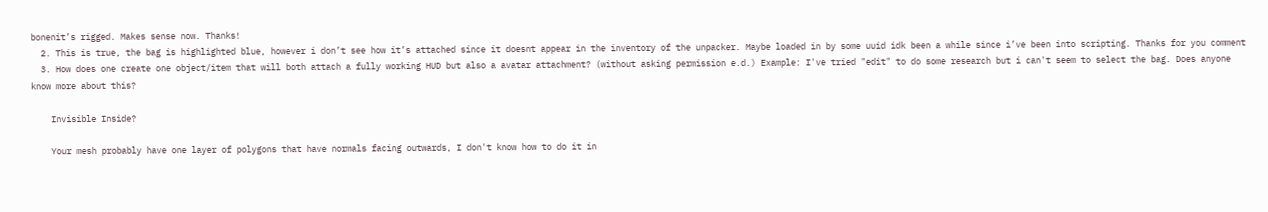bonenit’s rigged. Makes sense now. Thanks!
  2. This is true, the bag is highlighted blue, however i don’t see how it’s attached since it doesnt appear in the inventory of the unpacker. Maybe loaded in by some uuid idk been a while since i’ve been into scripting. Thanks for you comment
  3. How does one create one object/item that will both attach a fully working HUD but also a avatar attachment? (without asking permission e.d.) Example: I've tried "edit" to do some research but i can't seem to select the bag. Does anyone know more about this?

    Invisible Inside?

    Your mesh probably have one layer of polygons that have normals facing outwards, I don't know how to do it in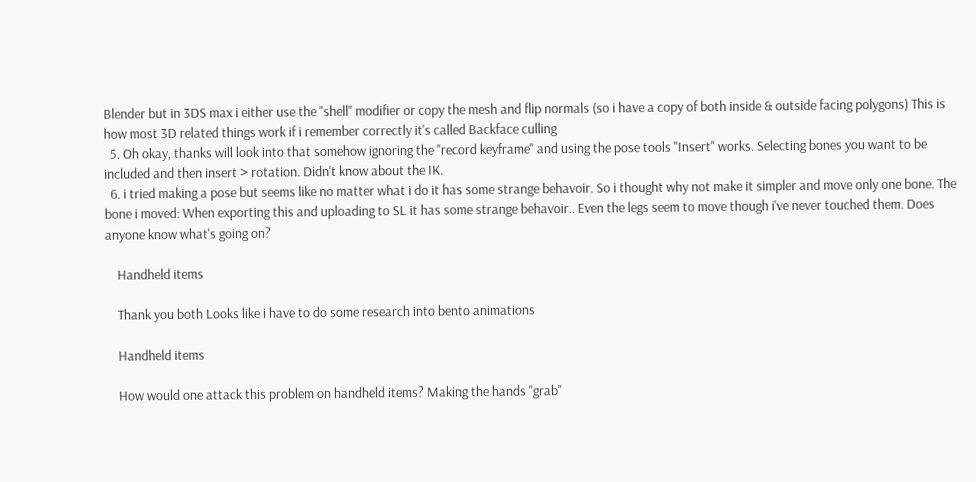Blender but in 3DS max i either use the "shell" modifier or copy the mesh and flip normals (so i have a copy of both inside & outside facing polygons) This is how most 3D related things work if i remember correctly it's called Backface culling
  5. Oh okay, thanks will look into that somehow ignoring the "record keyframe" and using the pose tools "Insert" works. Selecting bones you want to be included and then insert > rotation. Didn't know about the IK.
  6. i tried making a pose but seems like no matter what i do it has some strange behavoir. So i thought why not make it simpler and move only one bone. The bone i moved: When exporting this and uploading to SL it has some strange behavoir.. Even the legs seem to move though i've never touched them. Does anyone know what's going on?

    Handheld items

    Thank you both Looks like i have to do some research into bento animations

    Handheld items

    How would one attack this problem on handheld items? Making the hands "grab"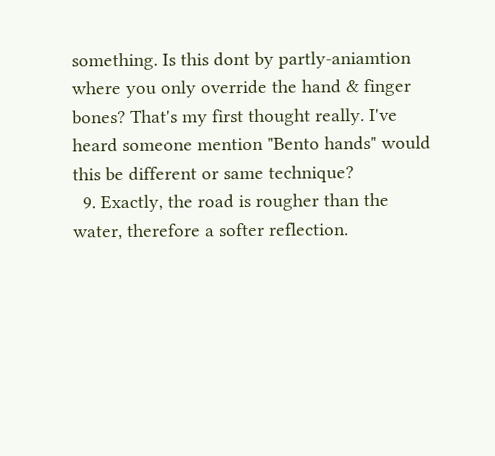something. Is this dont by partly-aniamtion where you only override the hand & finger bones? That's my first thought really. I've heard someone mention "Bento hands" would this be different or same technique?
  9. Exactly, the road is rougher than the water, therefore a softer reflection.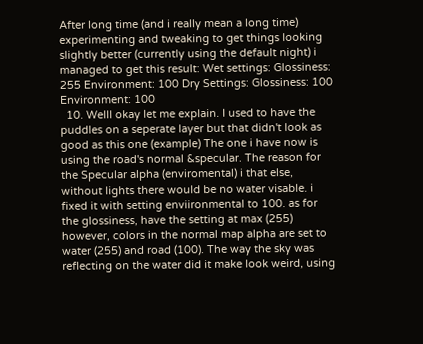After long time (and i really mean a long time) experimenting and tweaking to get things looking slightly better (currently using the default night) i managed to get this result: Wet settings: Glossiness: 255 Environment: 100 Dry Settings: Glossiness: 100 Environment: 100
  10. Welll okay let me explain. I used to have the puddles on a seperate layer but that didn't look as good as this one (example) The one i have now is using the road's normal &specular. The reason for the Specular alpha (enviromental) i that else, without lights there would be no water visable. i fixed it with setting enviironmental to 100. as for the glossiness, have the setting at max (255) however, colors in the normal map alpha are set to water (255) and road (100). The way the sky was reflecting on the water did it make look weird, using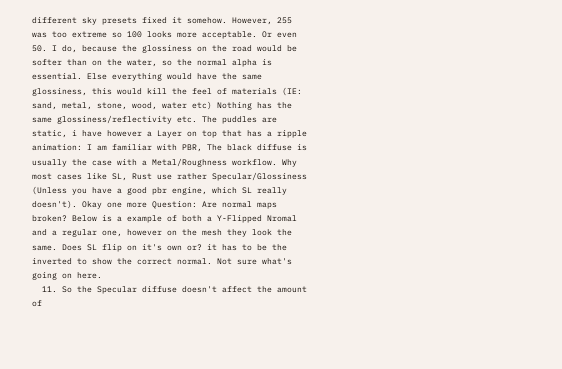different sky presets fixed it somehow. However, 255 was too extreme so 100 looks more acceptable. Or even 50. I do, because the glossiness on the road would be softer than on the water, so the normal alpha is essential. Else everything would have the same glossiness, this would kill the feel of materials (IE: sand, metal, stone, wood, water etc) Nothing has the same glossiness/reflectivity etc. The puddles are static, i have however a Layer on top that has a ripple animation: I am familiar with PBR, The black diffuse is usually the case with a Metal/Roughness workflow. Why most cases like SL, Rust use rather Specular/Glossiness (Unless you have a good pbr engine, which SL really doesn't). Okay one more Question: Are normal maps broken? Below is a example of both a Y-Flipped Nromal and a regular one, however on the mesh they look the same. Does SL flip on it's own or? it has to be the inverted to show the correct normal. Not sure what's going on here.
  11. So the Specular diffuse doesn't affect the amount of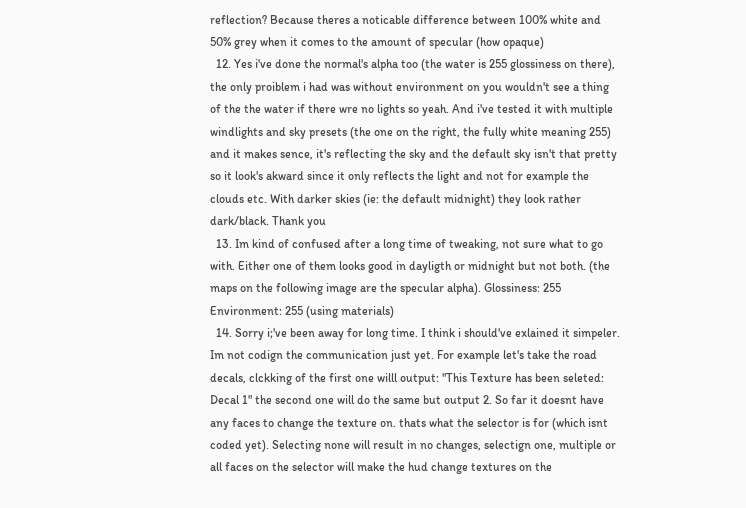reflection? Because theres a noticable difference between 100% white and 50% grey when it comes to the amount of specular (how opaque)
  12. Yes i've done the normal's alpha too (the water is 255 glossiness on there), the only proiblem i had was without environment on you wouldn't see a thing of the the water if there wre no lights so yeah. And i've tested it with multiple windlights and sky presets (the one on the right, the fully white meaning 255) and it makes sence, it's reflecting the sky and the default sky isn't that pretty so it look's akward since it only reflects the light and not for example the clouds etc. With darker skies (ie: the default midnight) they look rather dark/black. Thank you
  13. Im kind of confused after a long time of tweaking, not sure what to go with. Either one of them looks good in dayligth or midnight but not both. (the maps on the following image are the specular alpha). Glossiness: 255 Environment: 255 (using materials)
  14. Sorry i;'ve been away for long time. I think i should've exlained it simpeler. Im not codign the communication just yet. For example let's take the road decals, clckking of the first one willl output: "This Texture has been seleted: Decal 1" the second one will do the same but output 2. So far it doesnt have any faces to change the texture on. thats what the selector is for (which isnt coded yet). Selecting none will result in no changes, selectign one, multiple or all faces on the selector will make the hud change textures on the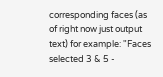corresponding faces (as of right now just output text) for example: "Faces selected 3 & 5 -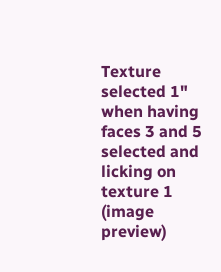Texture selected 1" when having faces 3 and 5 selected and licking on texture 1 (image preview)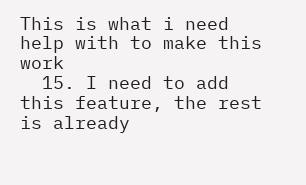This is what i need help with to make this work
  15. I need to add this feature, the rest is already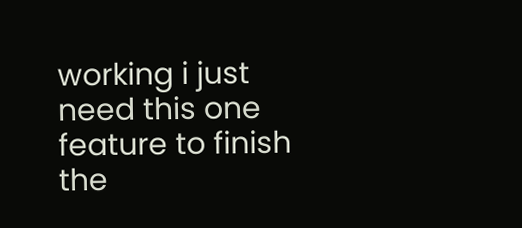working i just need this one feature to finish the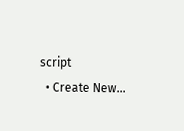script
  • Create New...